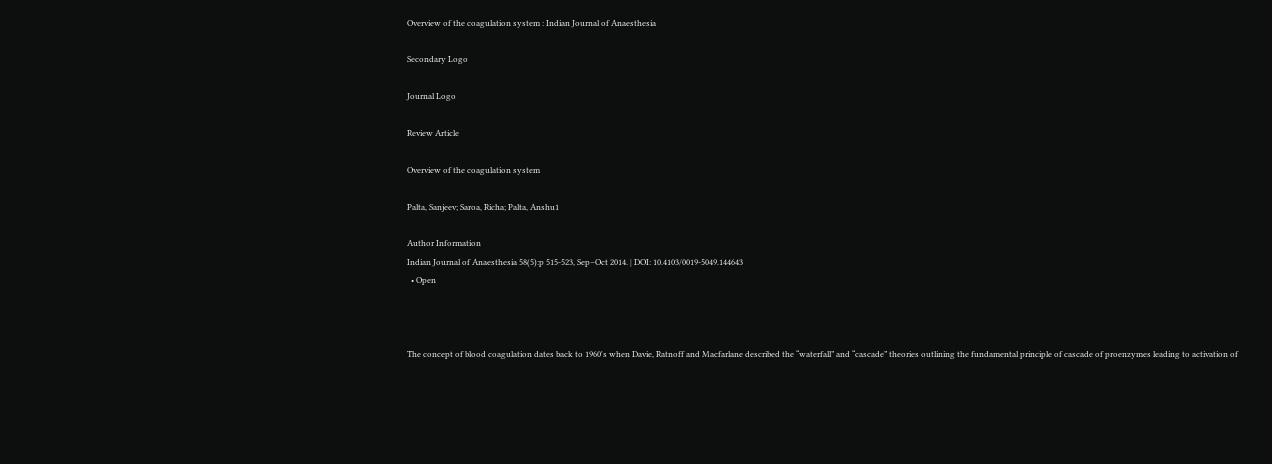Overview of the coagulation system : Indian Journal of Anaesthesia

Secondary Logo

Journal Logo

Review Article

Overview of the coagulation system

Palta, Sanjeev; Saroa, Richa; Palta, Anshu1

Author Information
Indian Journal of Anaesthesia 58(5):p 515-523, Sep–Oct 2014. | DOI: 10.4103/0019-5049.144643
  • Open



The concept of blood coagulation dates back to 1960's when Davie, Ratnoff and Macfarlane described the “waterfall” and “cascade” theories outlining the fundamental principle of cascade of proenzymes leading to activation of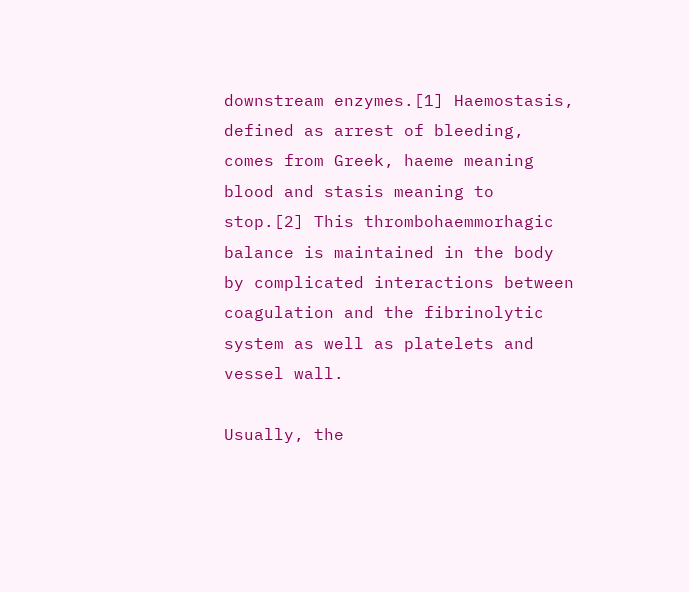downstream enzymes.[1] Haemostasis, defined as arrest of bleeding, comes from Greek, haeme meaning blood and stasis meaning to stop.[2] This thrombohaemmorhagic balance is maintained in the body by complicated interactions between coagulation and the fibrinolytic system as well as platelets and vessel wall.

Usually, the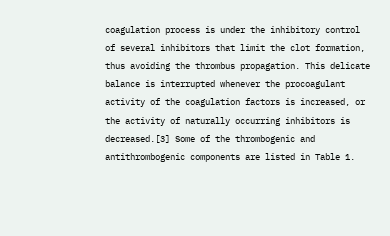coagulation process is under the inhibitory control of several inhibitors that limit the clot formation, thus avoiding the thrombus propagation. This delicate balance is interrupted whenever the procoagulant activity of the coagulation factors is increased, or the activity of naturally occurring inhibitors is decreased.[3] Some of the thrombogenic and antithrombogenic components are listed in Table 1.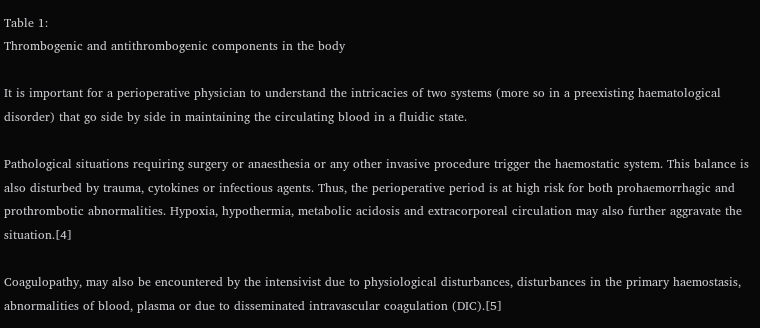Table 1:
Thrombogenic and antithrombogenic components in the body

It is important for a perioperative physician to understand the intricacies of two systems (more so in a preexisting haematological disorder) that go side by side in maintaining the circulating blood in a fluidic state.

Pathological situations requiring surgery or anaesthesia or any other invasive procedure trigger the haemostatic system. This balance is also disturbed by trauma, cytokines or infectious agents. Thus, the perioperative period is at high risk for both prohaemorrhagic and prothrombotic abnormalities. Hypoxia, hypothermia, metabolic acidosis and extracorporeal circulation may also further aggravate the situation.[4]

Coagulopathy, may also be encountered by the intensivist due to physiological disturbances, disturbances in the primary haemostasis, abnormalities of blood, plasma or due to disseminated intravascular coagulation (DIC).[5]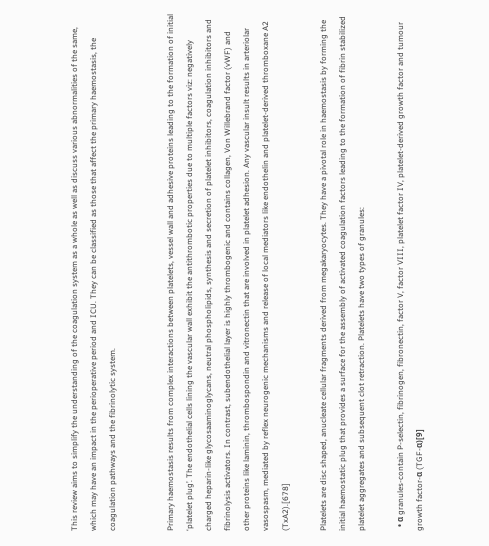This review aims to simplify the understanding of the coagulation system as a whole as well as discuss various abnormalities of the same, which may have an impact in the perioperative period and ICU. They can be classified as those that affect the primary haemostasis, the coagulation pathways and the fibrinolytic system.


Primary haemostasis results from complex interactions between platelets, vessel wall and adhesive proteins leading to the formation of initial ‘platelet plug’. The endothelial cells lining the vascular wall exhibit the antithrombotic properties due to multiple factors viz: negatively charged heparin-like glycosaaminoglycans, neutral phospholipids, synthesis and secretion of platelet inhibitors, coagulation inhibitors and fibrinolysis activators. In contrast, subendothelial layer is highly thrombogenic and contains collagen, Von Willebrand factor (vWF) and other proteins like laminin, thrombospondin and vitronectin that are involved in platelet adhesion. Any vascular insult results in arteriolar vasospasm, mediated by reflex neurogenic mechanisms and release of local mediators like endothelin and platelet-derived thromboxane A2 (TxA2).[678]

Platelets are disc shaped, anucleate cellular fragments derived from megakaryocytes. They have a pivotal role in haemostasis by forming the initial haemostatic plug that provides a surface for the assembly of activated coagulation factors leading to the formation of fibrin stabilized platelet aggregates and subsequent clot retraction. Platelets have two types of granules:

  • α granules-contain P-selectin, fibrinogen, fibronectin, factor V, factor VIII, platelet factor IV, platelet-derived growth factor and tumour growth factor-α (TGF-α)[9]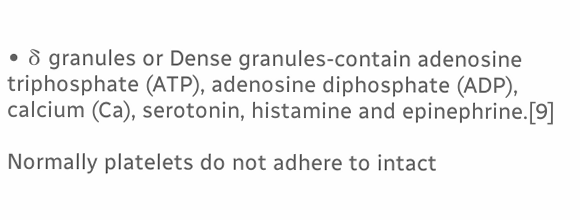• δ granules or Dense granules-contain adenosine triphosphate (ATP), adenosine diphosphate (ADP), calcium (Ca), serotonin, histamine and epinephrine.[9]

Normally platelets do not adhere to intact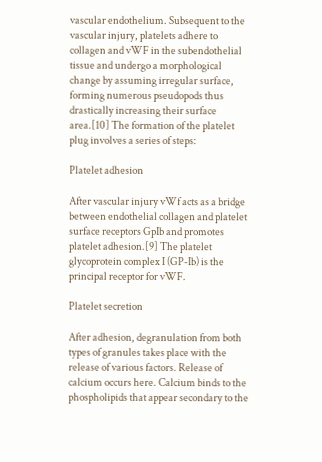vascular endothelium. Subsequent to the vascular injury, platelets adhere to collagen and vWF in the subendothelial tissue and undergo a morphological change by assuming irregular surface, forming numerous pseudopods thus drastically increasing their surface area.[10] The formation of the platelet plug involves a series of steps:

Platelet adhesion

After vascular injury vWf acts as a bridge between endothelial collagen and platelet surface receptors GpIb and promotes platelet adhesion.[9] The platelet glycoprotein complex I (GP-Ib) is the principal receptor for vWF.

Platelet secretion

After adhesion, degranulation from both types of granules takes place with the release of various factors. Release of calcium occurs here. Calcium binds to the phospholipids that appear secondary to the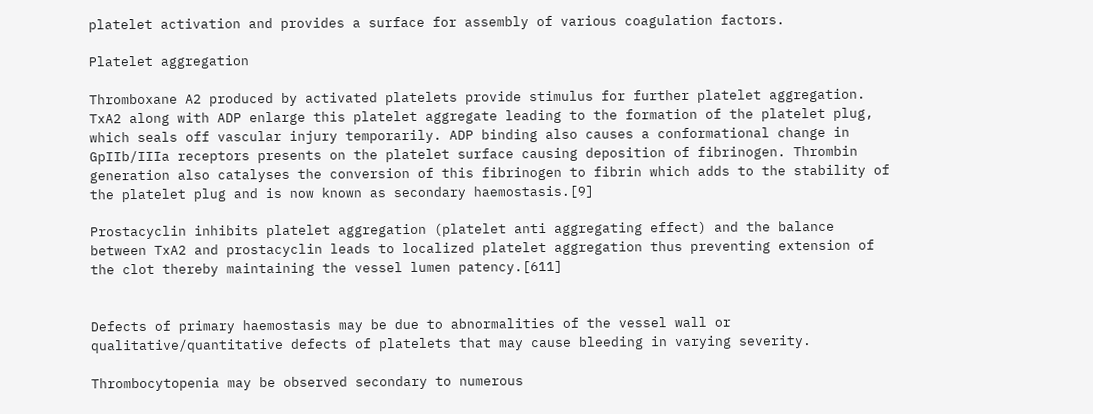platelet activation and provides a surface for assembly of various coagulation factors.

Platelet aggregation

Thromboxane A2 produced by activated platelets provide stimulus for further platelet aggregation. TxA2 along with ADP enlarge this platelet aggregate leading to the formation of the platelet plug, which seals off vascular injury temporarily. ADP binding also causes a conformational change in GpIIb/IIIa receptors presents on the platelet surface causing deposition of fibrinogen. Thrombin generation also catalyses the conversion of this fibrinogen to fibrin which adds to the stability of the platelet plug and is now known as secondary haemostasis.[9]

Prostacyclin inhibits platelet aggregation (platelet anti aggregating effect) and the balance between TxA2 and prostacyclin leads to localized platelet aggregation thus preventing extension of the clot thereby maintaining the vessel lumen patency.[611]


Defects of primary haemostasis may be due to abnormalities of the vessel wall or qualitative/quantitative defects of platelets that may cause bleeding in varying severity.

Thrombocytopenia may be observed secondary to numerous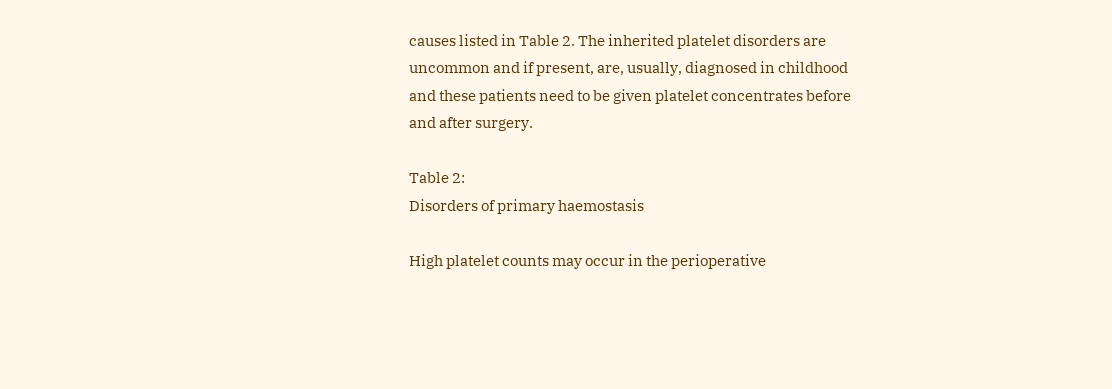causes listed in Table 2. The inherited platelet disorders are uncommon and if present, are, usually, diagnosed in childhood and these patients need to be given platelet concentrates before and after surgery.

Table 2:
Disorders of primary haemostasis

High platelet counts may occur in the perioperative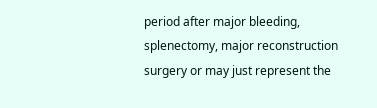period after major bleeding, splenectomy, major reconstruction surgery or may just represent the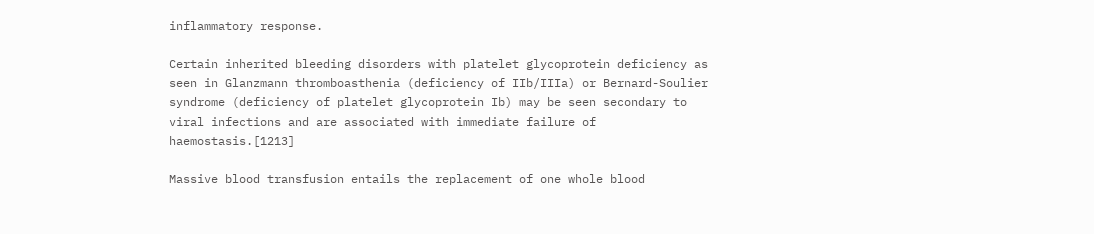inflammatory response.

Certain inherited bleeding disorders with platelet glycoprotein deficiency as seen in Glanzmann thromboasthenia (deficiency of IIb/IIIa) or Bernard-Soulier syndrome (deficiency of platelet glycoprotein Ib) may be seen secondary to viral infections and are associated with immediate failure of haemostasis.[1213]

Massive blood transfusion entails the replacement of one whole blood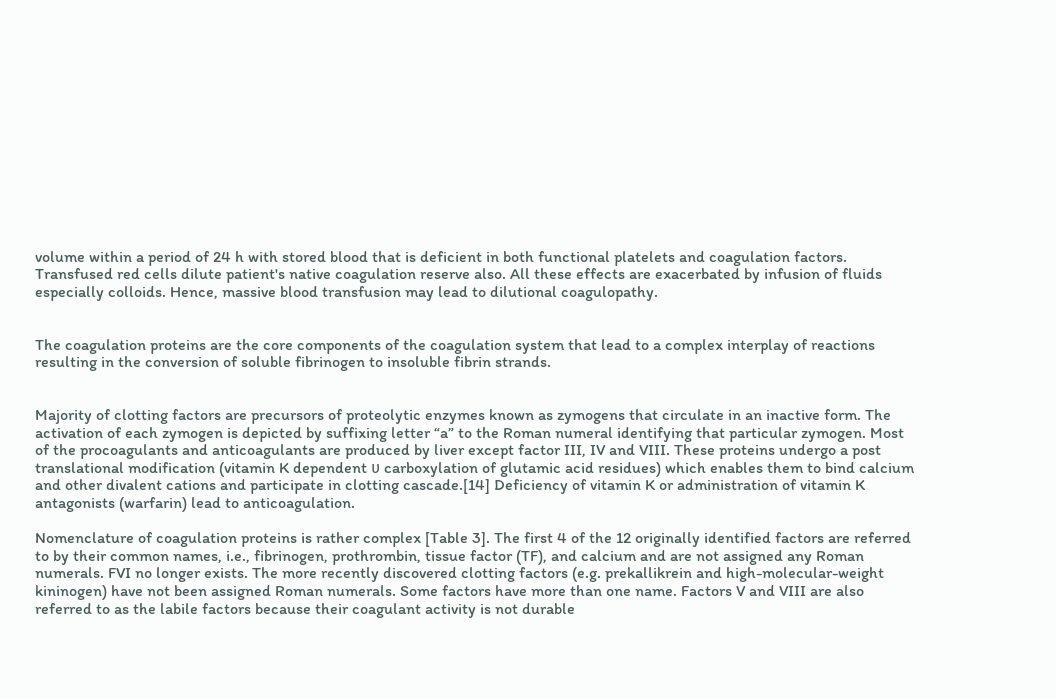volume within a period of 24 h with stored blood that is deficient in both functional platelets and coagulation factors. Transfused red cells dilute patient's native coagulation reserve also. All these effects are exacerbated by infusion of fluids especially colloids. Hence, massive blood transfusion may lead to dilutional coagulopathy.


The coagulation proteins are the core components of the coagulation system that lead to a complex interplay of reactions resulting in the conversion of soluble fibrinogen to insoluble fibrin strands.


Majority of clotting factors are precursors of proteolytic enzymes known as zymogens that circulate in an inactive form. The activation of each zymogen is depicted by suffixing letter “a” to the Roman numeral identifying that particular zymogen. Most of the procoagulants and anticoagulants are produced by liver except factor III, IV and VIII. These proteins undergo a post translational modification (vitamin K dependent υ carboxylation of glutamic acid residues) which enables them to bind calcium and other divalent cations and participate in clotting cascade.[14] Deficiency of vitamin K or administration of vitamin K antagonists (warfarin) lead to anticoagulation.

Nomenclature of coagulation proteins is rather complex [Table 3]. The first 4 of the 12 originally identified factors are referred to by their common names, i.e., fibrinogen, prothrombin, tissue factor (TF), and calcium and are not assigned any Roman numerals. FVI no longer exists. The more recently discovered clotting factors (e.g. prekallikrein and high-molecular-weight kininogen) have not been assigned Roman numerals. Some factors have more than one name. Factors V and VIII are also referred to as the labile factors because their coagulant activity is not durable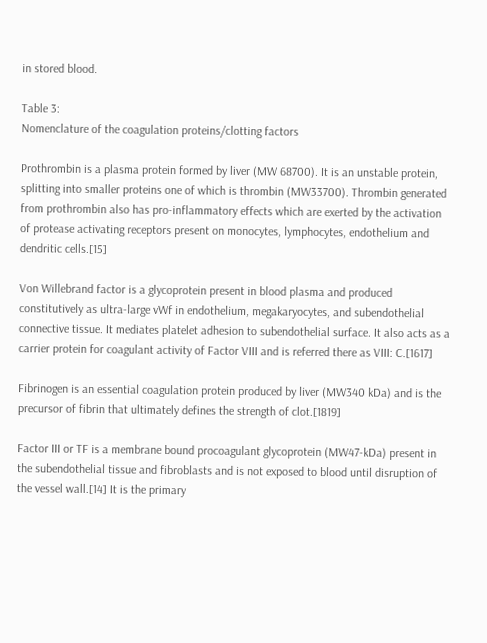in stored blood.

Table 3:
Nomenclature of the coagulation proteins/clotting factors

Prothrombin is a plasma protein formed by liver (MW 68700). It is an unstable protein, splitting into smaller proteins one of which is thrombin (MW33700). Thrombin generated from prothrombin also has pro-inflammatory effects which are exerted by the activation of protease activating receptors present on monocytes, lymphocytes, endothelium and dendritic cells.[15]

Von Willebrand factor is a glycoprotein present in blood plasma and produced constitutively as ultra-large vWf in endothelium, megakaryocytes, and subendothelial connective tissue. It mediates platelet adhesion to subendothelial surface. It also acts as a carrier protein for coagulant activity of Factor VIII and is referred there as VIII: C.[1617]

Fibrinogen is an essential coagulation protein produced by liver (MW340 kDa) and is the precursor of fibrin that ultimately defines the strength of clot.[1819]

Factor III or TF is a membrane bound procoagulant glycoprotein (MW47-kDa) present in the subendothelial tissue and fibroblasts and is not exposed to blood until disruption of the vessel wall.[14] It is the primary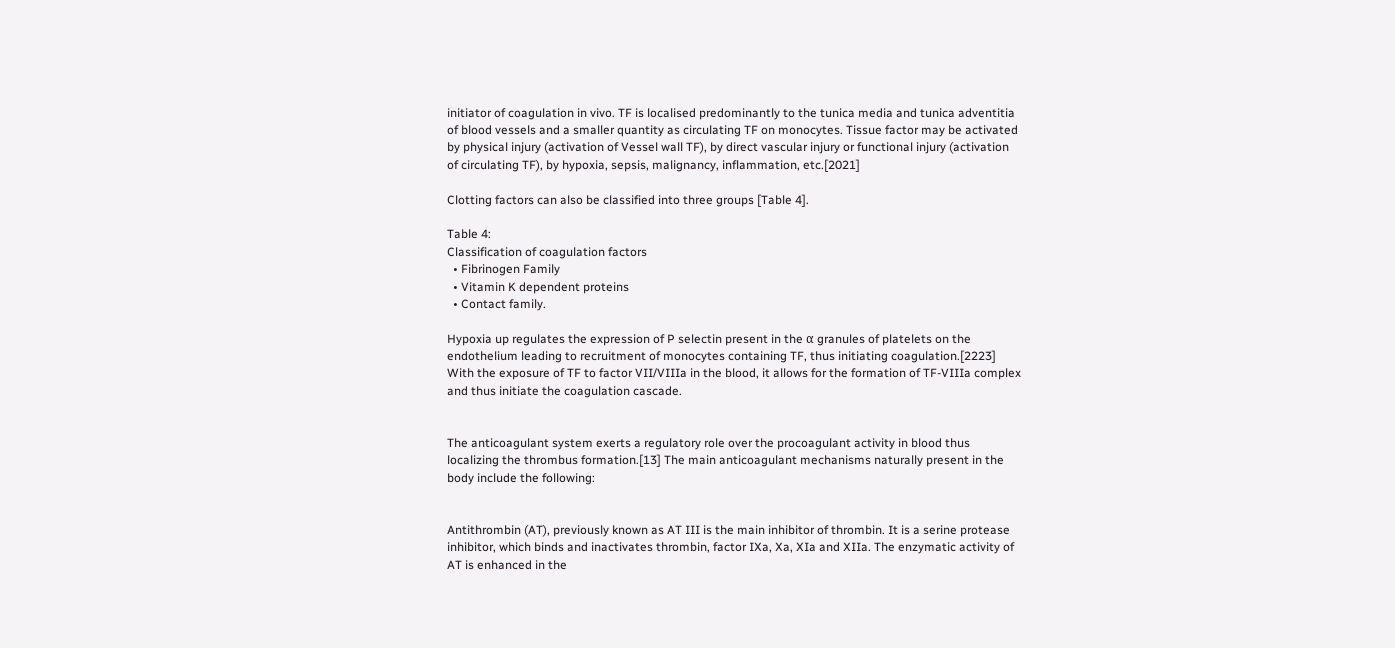initiator of coagulation in vivo. TF is localised predominantly to the tunica media and tunica adventitia of blood vessels and a smaller quantity as circulating TF on monocytes. Tissue factor may be activated by physical injury (activation of Vessel wall TF), by direct vascular injury or functional injury (activation of circulating TF), by hypoxia, sepsis, malignancy, inflammation, etc.[2021]

Clotting factors can also be classified into three groups [Table 4].

Table 4:
Classification of coagulation factors
  • Fibrinogen Family
  • Vitamin K dependent proteins
  • Contact family.

Hypoxia up regulates the expression of P selectin present in the α granules of platelets on the endothelium leading to recruitment of monocytes containing TF, thus initiating coagulation.[2223] With the exposure of TF to factor VII/VIIIa in the blood, it allows for the formation of TF-VIIIa complex and thus initiate the coagulation cascade.


The anticoagulant system exerts a regulatory role over the procoagulant activity in blood thus localizing the thrombus formation.[13] The main anticoagulant mechanisms naturally present in the body include the following:


Antithrombin (AT), previously known as AT III is the main inhibitor of thrombin. It is a serine protease inhibitor, which binds and inactivates thrombin, factor IXa, Xa, XIa and XIIa. The enzymatic activity of AT is enhanced in the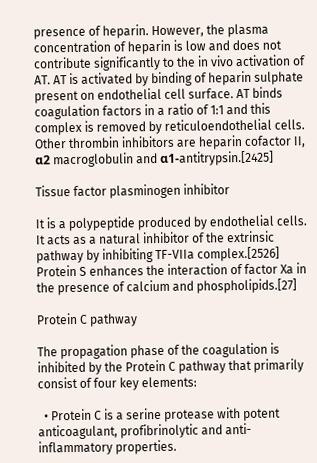presence of heparin. However, the plasma concentration of heparin is low and does not contribute significantly to the in vivo activation of AT. AT is activated by binding of heparin sulphate present on endothelial cell surface. AT binds coagulation factors in a ratio of 1:1 and this complex is removed by reticuloendothelial cells. Other thrombin inhibitors are heparin cofactor II, α2 macroglobulin and α1-antitrypsin.[2425]

Tissue factor plasminogen inhibitor

It is a polypeptide produced by endothelial cells. It acts as a natural inhibitor of the extrinsic pathway by inhibiting TF-VIIa complex.[2526] Protein S enhances the interaction of factor Xa in the presence of calcium and phospholipids.[27]

Protein C pathway

The propagation phase of the coagulation is inhibited by the Protein C pathway that primarily consist of four key elements:

  • Protein C is a serine protease with potent anticoagulant, profibrinolytic and anti-inflammatory properties.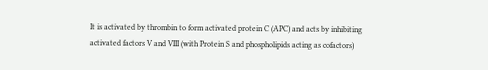It is activated by thrombin to form activated protein C (APC) and acts by inhibiting activated factors V and VIII (with Protein S and phospholipids acting as cofactors)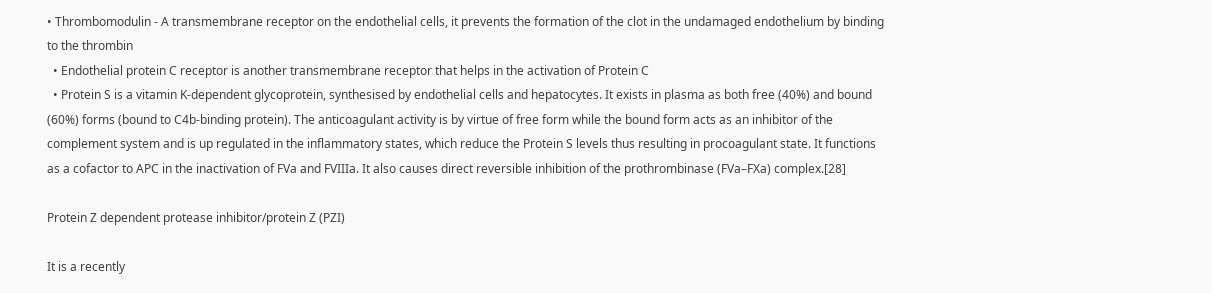• Thrombomodulin - A transmembrane receptor on the endothelial cells, it prevents the formation of the clot in the undamaged endothelium by binding to the thrombin
  • Endothelial protein C receptor is another transmembrane receptor that helps in the activation of Protein C
  • Protein S is a vitamin K-dependent glycoprotein, synthesised by endothelial cells and hepatocytes. It exists in plasma as both free (40%) and bound (60%) forms (bound to C4b-binding protein). The anticoagulant activity is by virtue of free form while the bound form acts as an inhibitor of the complement system and is up regulated in the inflammatory states, which reduce the Protein S levels thus resulting in procoagulant state. It functions as a cofactor to APC in the inactivation of FVa and FVIIIa. It also causes direct reversible inhibition of the prothrombinase (FVa–FXa) complex.[28]

Protein Z dependent protease inhibitor/protein Z (PZI)

It is a recently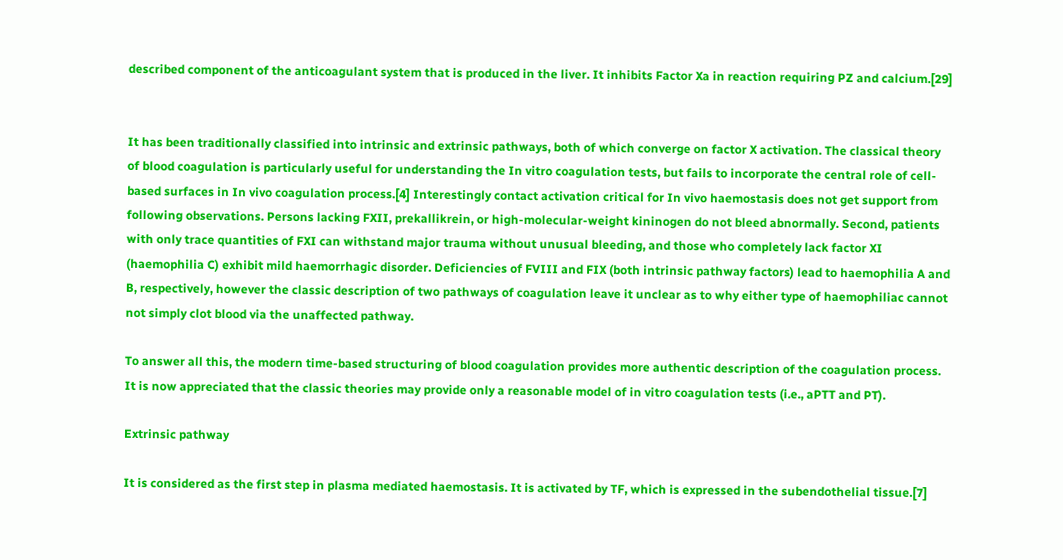described component of the anticoagulant system that is produced in the liver. It inhibits Factor Xa in reaction requiring PZ and calcium.[29]


It has been traditionally classified into intrinsic and extrinsic pathways, both of which converge on factor X activation. The classical theory of blood coagulation is particularly useful for understanding the In vitro coagulation tests, but fails to incorporate the central role of cell-based surfaces in In vivo coagulation process.[4] Interestingly contact activation critical for In vivo haemostasis does not get support from following observations. Persons lacking FXII, prekallikrein, or high-molecular-weight kininogen do not bleed abnormally. Second, patients with only trace quantities of FXI can withstand major trauma without unusual bleeding, and those who completely lack factor XI (haemophilia C) exhibit mild haemorrhagic disorder. Deficiencies of FVIII and FIX (both intrinsic pathway factors) lead to haemophilia A and B, respectively, however the classic description of two pathways of coagulation leave it unclear as to why either type of haemophiliac cannot not simply clot blood via the unaffected pathway.

To answer all this, the modern time-based structuring of blood coagulation provides more authentic description of the coagulation process. It is now appreciated that the classic theories may provide only a reasonable model of in vitro coagulation tests (i.e., aPTT and PT).

Extrinsic pathway

It is considered as the first step in plasma mediated haemostasis. It is activated by TF, which is expressed in the subendothelial tissue.[7]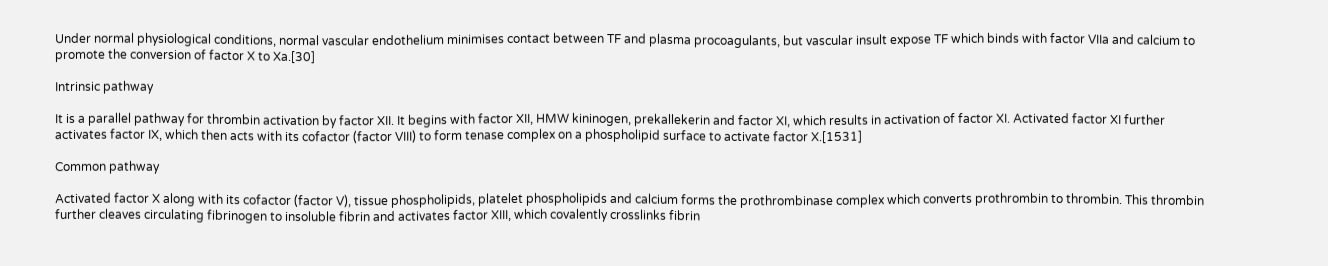Under normal physiological conditions, normal vascular endothelium minimises contact between TF and plasma procoagulants, but vascular insult expose TF which binds with factor VIIa and calcium to promote the conversion of factor X to Xa.[30]

Intrinsic pathway

It is a parallel pathway for thrombin activation by factor XII. It begins with factor XII, HMW kininogen, prekallekerin and factor XI, which results in activation of factor XI. Activated factor XI further activates factor IX, which then acts with its cofactor (factor VIII) to form tenase complex on a phospholipid surface to activate factor X.[1531]

Common pathway

Activated factor X along with its cofactor (factor V), tissue phospholipids, platelet phospholipids and calcium forms the prothrombinase complex which converts prothrombin to thrombin. This thrombin further cleaves circulating fibrinogen to insoluble fibrin and activates factor XIII, which covalently crosslinks fibrin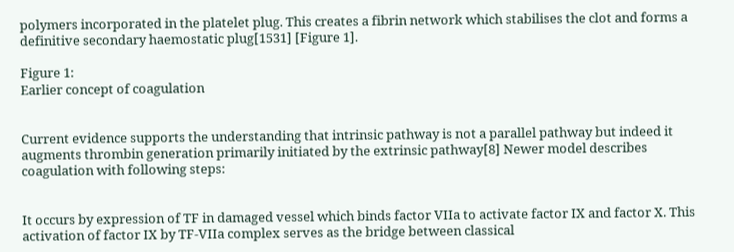polymers incorporated in the platelet plug. This creates a fibrin network which stabilises the clot and forms a definitive secondary haemostatic plug[1531] [Figure 1].

Figure 1:
Earlier concept of coagulation


Current evidence supports the understanding that intrinsic pathway is not a parallel pathway but indeed it augments thrombin generation primarily initiated by the extrinsic pathway[8] Newer model describes coagulation with following steps:


It occurs by expression of TF in damaged vessel which binds factor VIIa to activate factor IX and factor X. This activation of factor IX by TF-VIIa complex serves as the bridge between classical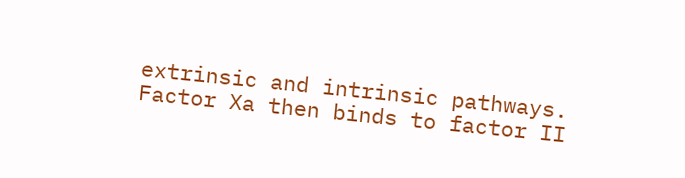extrinsic and intrinsic pathways. Factor Xa then binds to factor II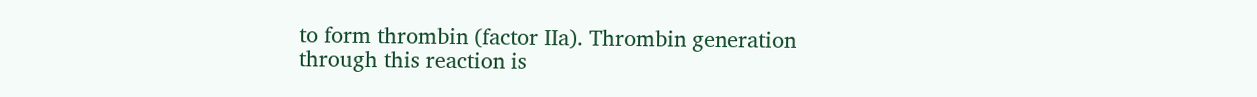to form thrombin (factor IIa). Thrombin generation through this reaction is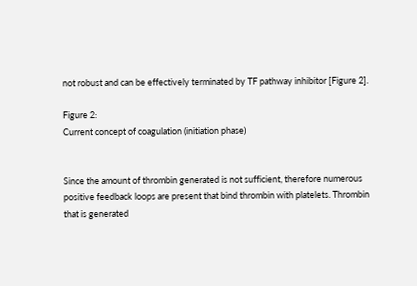not robust and can be effectively terminated by TF pathway inhibitor [Figure 2].

Figure 2:
Current concept of coagulation (initiation phase)


Since the amount of thrombin generated is not sufficient, therefore numerous positive feedback loops are present that bind thrombin with platelets. Thrombin that is generated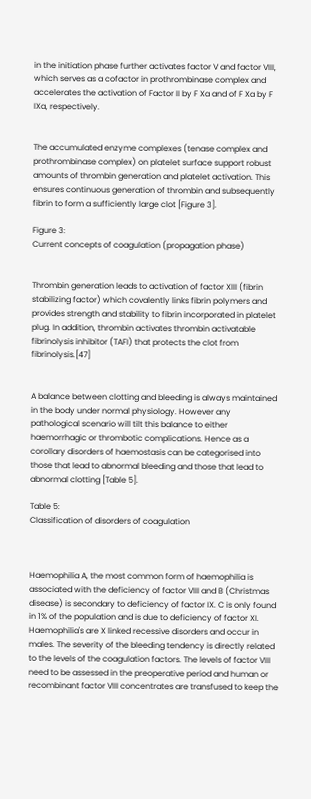in the initiation phase further activates factor V and factor VIII, which serves as a cofactor in prothrombinase complex and accelerates the activation of Factor II by F Xa and of F Xa by F IXa, respectively.


The accumulated enzyme complexes (tenase complex and prothrombinase complex) on platelet surface support robust amounts of thrombin generation and platelet activation. This ensures continuous generation of thrombin and subsequently fibrin to form a sufficiently large clot [Figure 3].

Figure 3:
Current concepts of coagulation (propagation phase)


Thrombin generation leads to activation of factor XIII (fibrin stabilizing factor) which covalently links fibrin polymers and provides strength and stability to fibrin incorporated in platelet plug. In addition, thrombin activates thrombin activatable fibrinolysis inhibitor (TAFI) that protects the clot from fibrinolysis.[47]


A balance between clotting and bleeding is always maintained in the body under normal physiology. However any pathological scenario will tilt this balance to either haemorrhagic or thrombotic complications. Hence as a corollary disorders of haemostasis can be categorised into those that lead to abnormal bleeding and those that lead to abnormal clotting [Table 5].

Table 5:
Classification of disorders of coagulation



Haemophilia A, the most common form of haemophilia is associated with the deficiency of factor VIII and B (Christmas disease) is secondary to deficiency of factor IX. C is only found in 1% of the population and is due to deficiency of factor XI. Haemophilia's are X linked recessive disorders and occur in males. The severity of the bleeding tendency is directly related to the levels of the coagulation factors. The levels of factor VIII need to be assessed in the preoperative period and human or recombinant factor VIII concentrates are transfused to keep the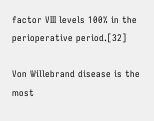factor VIII levels 100% in the perioperative period.[32]

Von Willebrand disease is the most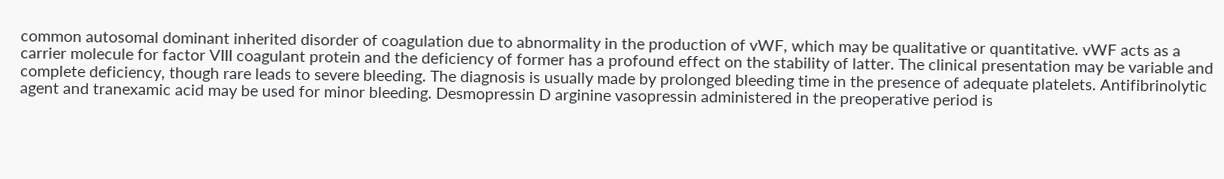common autosomal dominant inherited disorder of coagulation due to abnormality in the production of vWF, which may be qualitative or quantitative. vWF acts as a carrier molecule for factor VIII coagulant protein and the deficiency of former has a profound effect on the stability of latter. The clinical presentation may be variable and complete deficiency, though rare leads to severe bleeding. The diagnosis is usually made by prolonged bleeding time in the presence of adequate platelets. Antifibrinolytic agent and tranexamic acid may be used for minor bleeding. Desmopressin D arginine vasopressin administered in the preoperative period is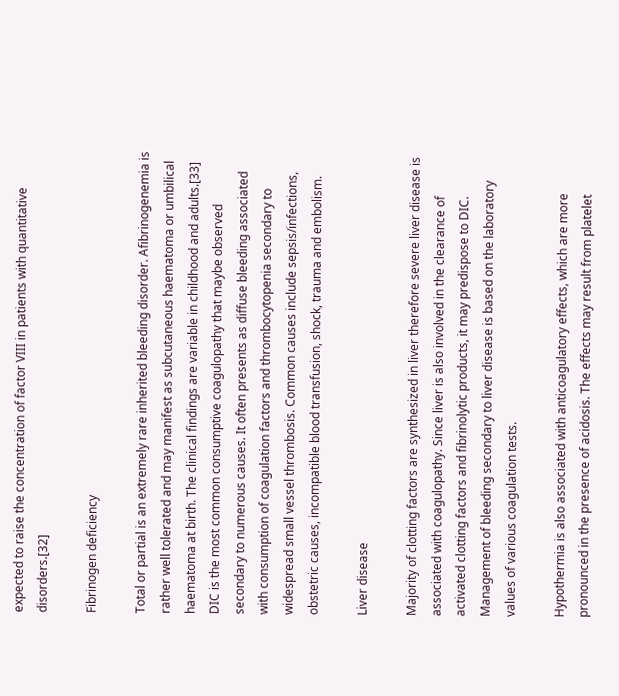expected to raise the concentration of factor VIII in patients with quantitative disorders.[32]

Fibrinogen deficiency

Total or partial is an extremely rare inherited bleeding disorder. Afibrinogenemia is rather well tolerated and may manifest as subcutaneous haematoma or umbilical haematoma at birth. The clinical findings are variable in childhood and adults.[33] DIC is the most common consumptive coagulopathy that maybe observed secondary to numerous causes. It often presents as diffuse bleeding associated with consumption of coagulation factors and thrombocytopenia secondary to widespread small vessel thrombosis. Common causes include sepsis/infections, obstetric causes, incompatible blood transfusion, shock, trauma and embolism.

Liver disease

Majority of clotting factors are synthesized in liver therefore severe liver disease is associated with coagulopathy. Since liver is also involved in the clearance of activated clotting factors and fibrinolytic products, it may predispose to DIC. Management of bleeding secondary to liver disease is based on the laboratory values of various coagulation tests.

Hypothermia is also associated with anticoagulatory effects, which are more pronounced in the presence of acidosis. The effects may result from platelet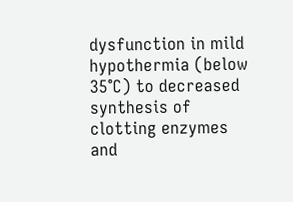dysfunction in mild hypothermia (below 35°C) to decreased synthesis of clotting enzymes and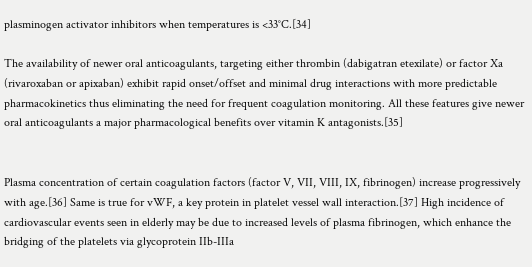plasminogen activator inhibitors when temperatures is <33°C.[34]

The availability of newer oral anticoagulants, targeting either thrombin (dabigatran etexilate) or factor Xa (rivaroxaban or apixaban) exhibit rapid onset/offset and minimal drug interactions with more predictable pharmacokinetics thus eliminating the need for frequent coagulation monitoring. All these features give newer oral anticoagulants a major pharmacological benefits over vitamin K antagonists.[35]


Plasma concentration of certain coagulation factors (factor V, VII, VIII, IX, fibrinogen) increase progressively with age.[36] Same is true for vWF, a key protein in platelet vessel wall interaction.[37] High incidence of cardiovascular events seen in elderly may be due to increased levels of plasma fibrinogen, which enhance the bridging of the platelets via glycoprotein IIb-IIIa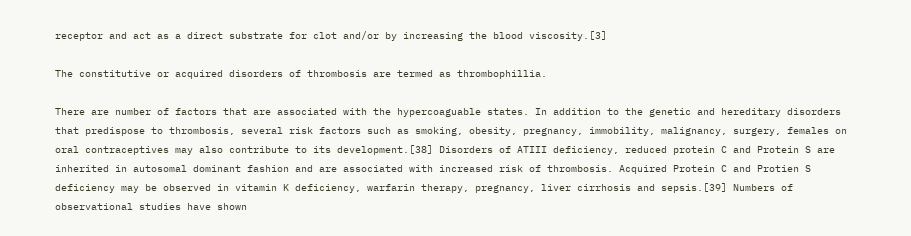receptor and act as a direct substrate for clot and/or by increasing the blood viscosity.[3]

The constitutive or acquired disorders of thrombosis are termed as thrombophillia.

There are number of factors that are associated with the hypercoaguable states. In addition to the genetic and hereditary disorders that predispose to thrombosis, several risk factors such as smoking, obesity, pregnancy, immobility, malignancy, surgery, females on oral contraceptives may also contribute to its development.[38] Disorders of ATIII deficiency, reduced protein C and Protein S are inherited in autosomal dominant fashion and are associated with increased risk of thrombosis. Acquired Protein C and Protien S deficiency may be observed in vitamin K deficiency, warfarin therapy, pregnancy, liver cirrhosis and sepsis.[39] Numbers of observational studies have shown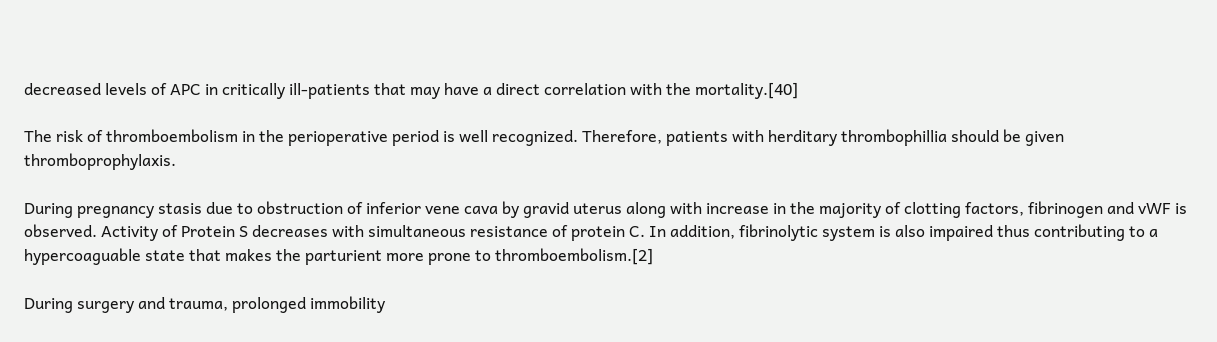decreased levels of APC in critically ill-patients that may have a direct correlation with the mortality.[40]

The risk of thromboembolism in the perioperative period is well recognized. Therefore, patients with herditary thrombophillia should be given thromboprophylaxis.

During pregnancy stasis due to obstruction of inferior vene cava by gravid uterus along with increase in the majority of clotting factors, fibrinogen and vWF is observed. Activity of Protein S decreases with simultaneous resistance of protein C. In addition, fibrinolytic system is also impaired thus contributing to a hypercoaguable state that makes the parturient more prone to thromboembolism.[2]

During surgery and trauma, prolonged immobility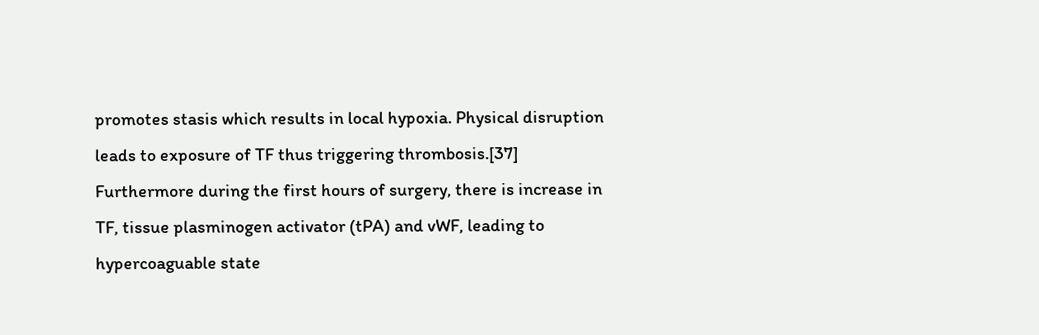promotes stasis which results in local hypoxia. Physical disruption leads to exposure of TF thus triggering thrombosis.[37] Furthermore during the first hours of surgery, there is increase in TF, tissue plasminogen activator (tPA) and vWF, leading to hypercoaguable state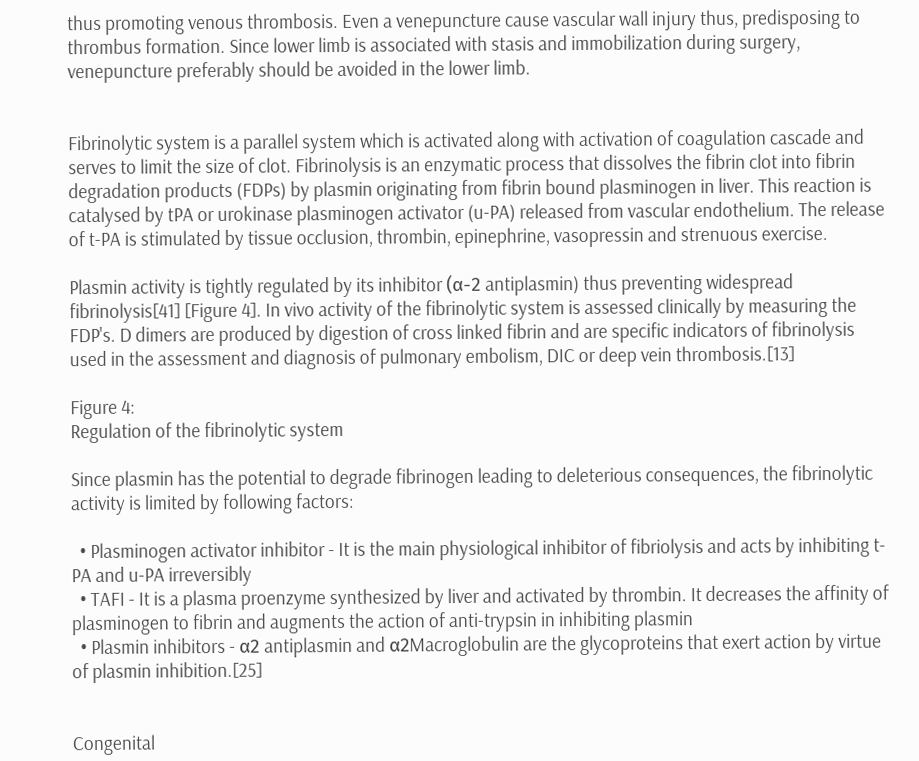thus promoting venous thrombosis. Even a venepuncture cause vascular wall injury thus, predisposing to thrombus formation. Since lower limb is associated with stasis and immobilization during surgery, venepuncture preferably should be avoided in the lower limb.


Fibrinolytic system is a parallel system which is activated along with activation of coagulation cascade and serves to limit the size of clot. Fibrinolysis is an enzymatic process that dissolves the fibrin clot into fibrin degradation products (FDPs) by plasmin originating from fibrin bound plasminogen in liver. This reaction is catalysed by tPA or urokinase plasminogen activator (u-PA) released from vascular endothelium. The release of t-PA is stimulated by tissue occlusion, thrombin, epinephrine, vasopressin and strenuous exercise.

Plasmin activity is tightly regulated by its inhibitor (α-2 antiplasmin) thus preventing widespread fibrinolysis[41] [Figure 4]. In vivo activity of the fibrinolytic system is assessed clinically by measuring the FDP's. D dimers are produced by digestion of cross linked fibrin and are specific indicators of fibrinolysis used in the assessment and diagnosis of pulmonary embolism, DIC or deep vein thrombosis.[13]

Figure 4:
Regulation of the fibrinolytic system

Since plasmin has the potential to degrade fibrinogen leading to deleterious consequences, the fibrinolytic activity is limited by following factors:

  • Plasminogen activator inhibitor - It is the main physiological inhibitor of fibriolysis and acts by inhibiting t-PA and u-PA irreversibly
  • TAFI - It is a plasma proenzyme synthesized by liver and activated by thrombin. It decreases the affinity of plasminogen to fibrin and augments the action of anti-trypsin in inhibiting plasmin
  • Plasmin inhibitors - α2 antiplasmin and α2Macroglobulin are the glycoproteins that exert action by virtue of plasmin inhibition.[25]


Congenital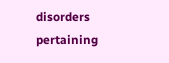disorders pertaining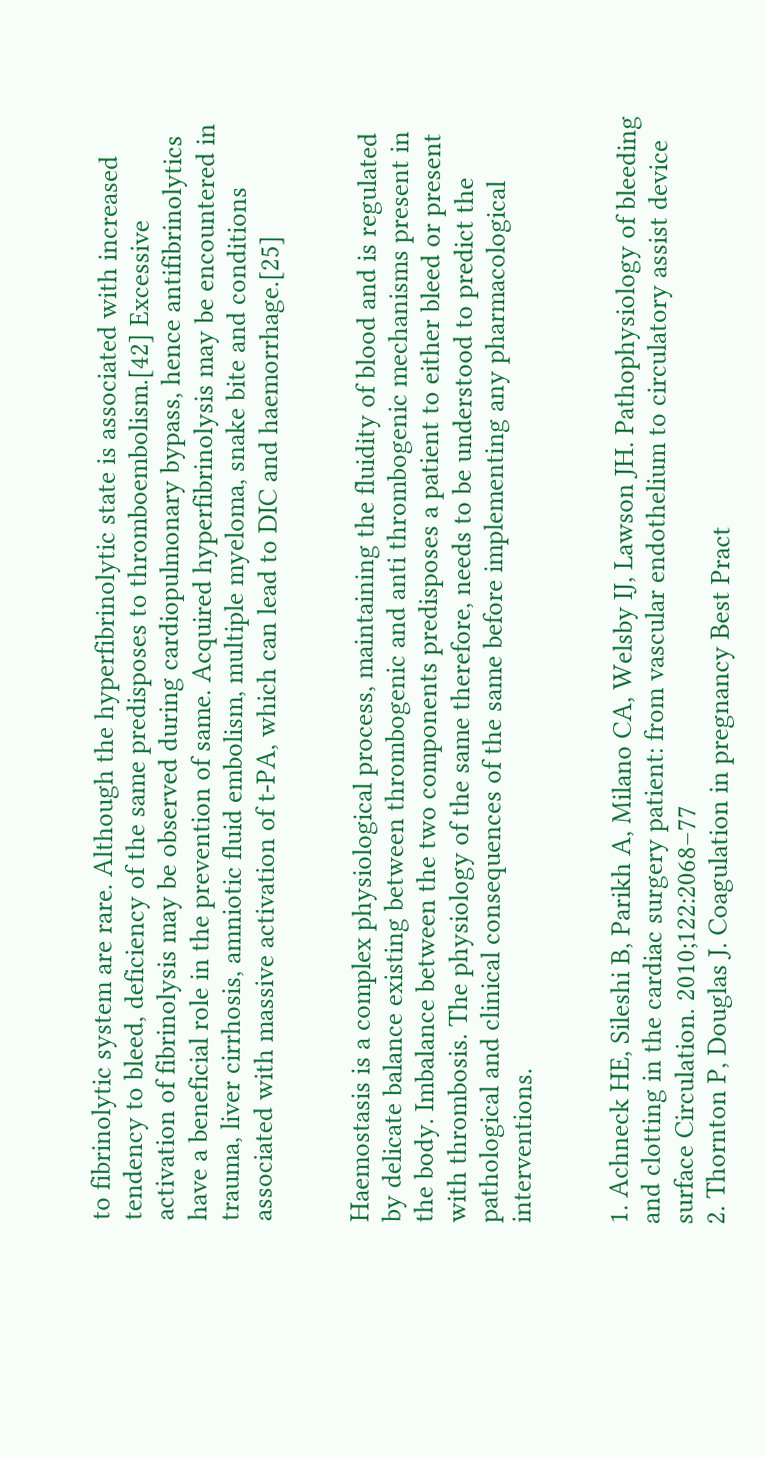to fibrinolytic system are rare. Although the hyperfibrinolytic state is associated with increased tendency to bleed, deficiency of the same predisposes to thromboembolism.[42] Excessive activation of fibrinolysis may be observed during cardiopulmonary bypass, hence antifibrinolytics have a beneficial role in the prevention of same. Acquired hyperfibrinolysis may be encountered in trauma, liver cirrhosis, amniotic fluid embolism, multiple myeloma, snake bite and conditions associated with massive activation of t-PA, which can lead to DIC and haemorrhage.[25]


Haemostasis is a complex physiological process, maintaining the fluidity of blood and is regulated by delicate balance existing between thrombogenic and anti thrombogenic mechanisms present in the body. Imbalance between the two components predisposes a patient to either bleed or present with thrombosis. The physiology of the same therefore, needs to be understood to predict the pathological and clinical consequences of the same before implementing any pharmacological interventions.


1. Achneck HE, Sileshi B, Parikh A, Milano CA, Welsby IJ, Lawson JH. Pathophysiology of bleeding and clotting in the cardiac surgery patient: from vascular endothelium to circulatory assist device surface Circulation. 2010;122:2068–77
2. Thornton P, Douglas J. Coagulation in pregnancy Best Pract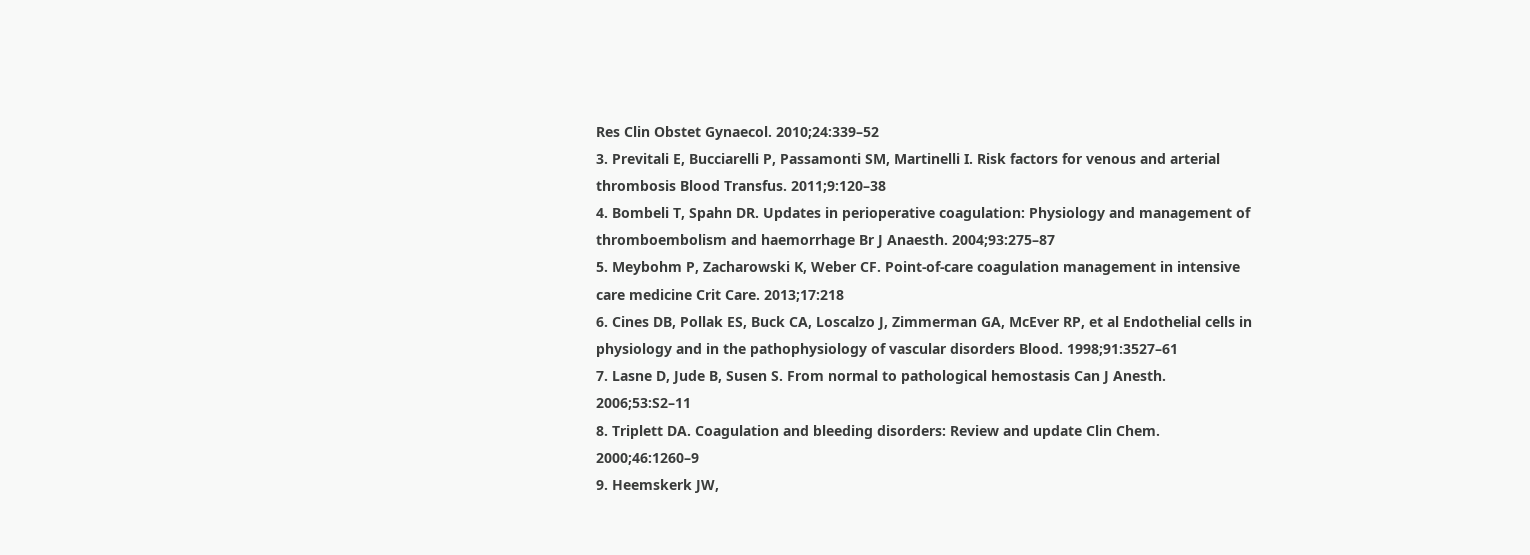Res Clin Obstet Gynaecol. 2010;24:339–52
3. Previtali E, Bucciarelli P, Passamonti SM, Martinelli I. Risk factors for venous and arterial thrombosis Blood Transfus. 2011;9:120–38
4. Bombeli T, Spahn DR. Updates in perioperative coagulation: Physiology and management of thromboembolism and haemorrhage Br J Anaesth. 2004;93:275–87
5. Meybohm P, Zacharowski K, Weber CF. Point-of-care coagulation management in intensive care medicine Crit Care. 2013;17:218
6. Cines DB, Pollak ES, Buck CA, Loscalzo J, Zimmerman GA, McEver RP, et al Endothelial cells in physiology and in the pathophysiology of vascular disorders Blood. 1998;91:3527–61
7. Lasne D, Jude B, Susen S. From normal to pathological hemostasis Can J Anesth. 2006;53:S2–11
8. Triplett DA. Coagulation and bleeding disorders: Review and update Clin Chem. 2000;46:1260–9
9. Heemskerk JW,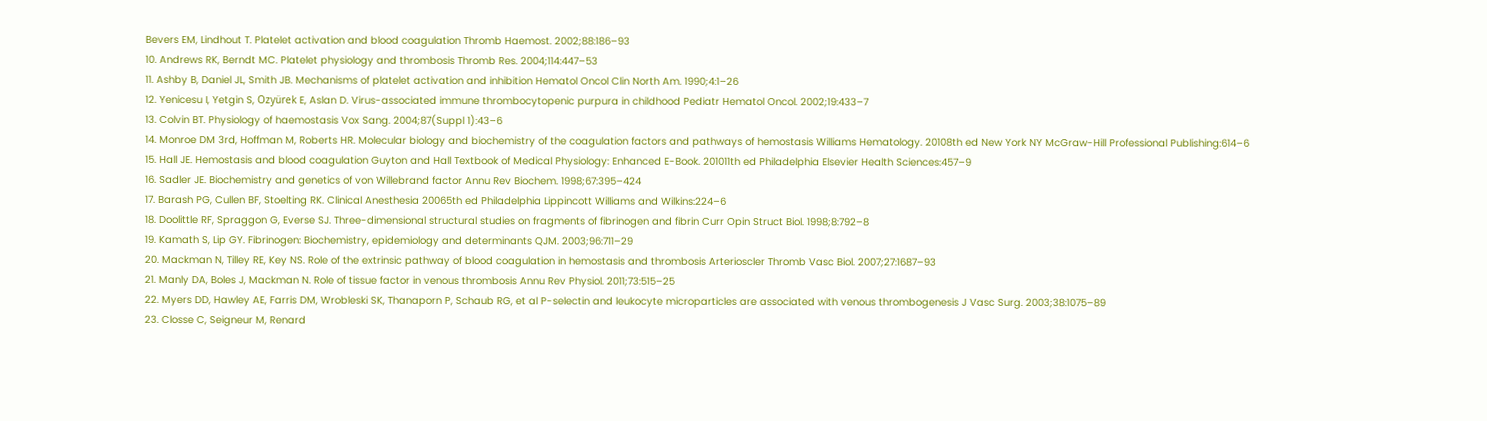Bevers EM, Lindhout T. Platelet activation and blood coagulation Thromb Haemost. 2002;88:186–93
10. Andrews RK, Berndt MC. Platelet physiology and thrombosis Thromb Res. 2004;114:447–53
11. Ashby B, Daniel JL, Smith JB. Mechanisms of platelet activation and inhibition Hematol Oncol Clin North Am. 1990;4:1–26
12. Yenicesu I, Yetgin S, Ozyürek E, Aslan D. Virus-associated immune thrombocytopenic purpura in childhood Pediatr Hematol Oncol. 2002;19:433–7
13. Colvin BT. Physiology of haemostasis Vox Sang. 2004;87(Suppl 1):43–6
14. Monroe DM 3rd, Hoffman M, Roberts HR. Molecular biology and biochemistry of the coagulation factors and pathways of hemostasis Williams Hematology. 20108th ed New York NY McGraw-Hill Professional Publishing:614–6
15. Hall JE. Hemostasis and blood coagulation Guyton and Hall Textbook of Medical Physiology: Enhanced E-Book. 201011th ed Philadelphia Elsevier Health Sciences:457–9
16. Sadler JE. Biochemistry and genetics of von Willebrand factor Annu Rev Biochem. 1998;67:395–424
17. Barash PG, Cullen BF, Stoelting RK. Clinical Anesthesia 20065th ed Philadelphia Lippincott Williams and Wilkins:224–6
18. Doolittle RF, Spraggon G, Everse SJ. Three-dimensional structural studies on fragments of fibrinogen and fibrin Curr Opin Struct Biol. 1998;8:792–8
19. Kamath S, Lip GY. Fibrinogen: Biochemistry, epidemiology and determinants QJM. 2003;96:711–29
20. Mackman N, Tilley RE, Key NS. Role of the extrinsic pathway of blood coagulation in hemostasis and thrombosis Arterioscler Thromb Vasc Biol. 2007;27:1687–93
21. Manly DA, Boles J, Mackman N. Role of tissue factor in venous thrombosis Annu Rev Physiol. 2011;73:515–25
22. Myers DD, Hawley AE, Farris DM, Wrobleski SK, Thanaporn P, Schaub RG, et al P-selectin and leukocyte microparticles are associated with venous thrombogenesis J Vasc Surg. 2003;38:1075–89
23. Closse C, Seigneur M, Renard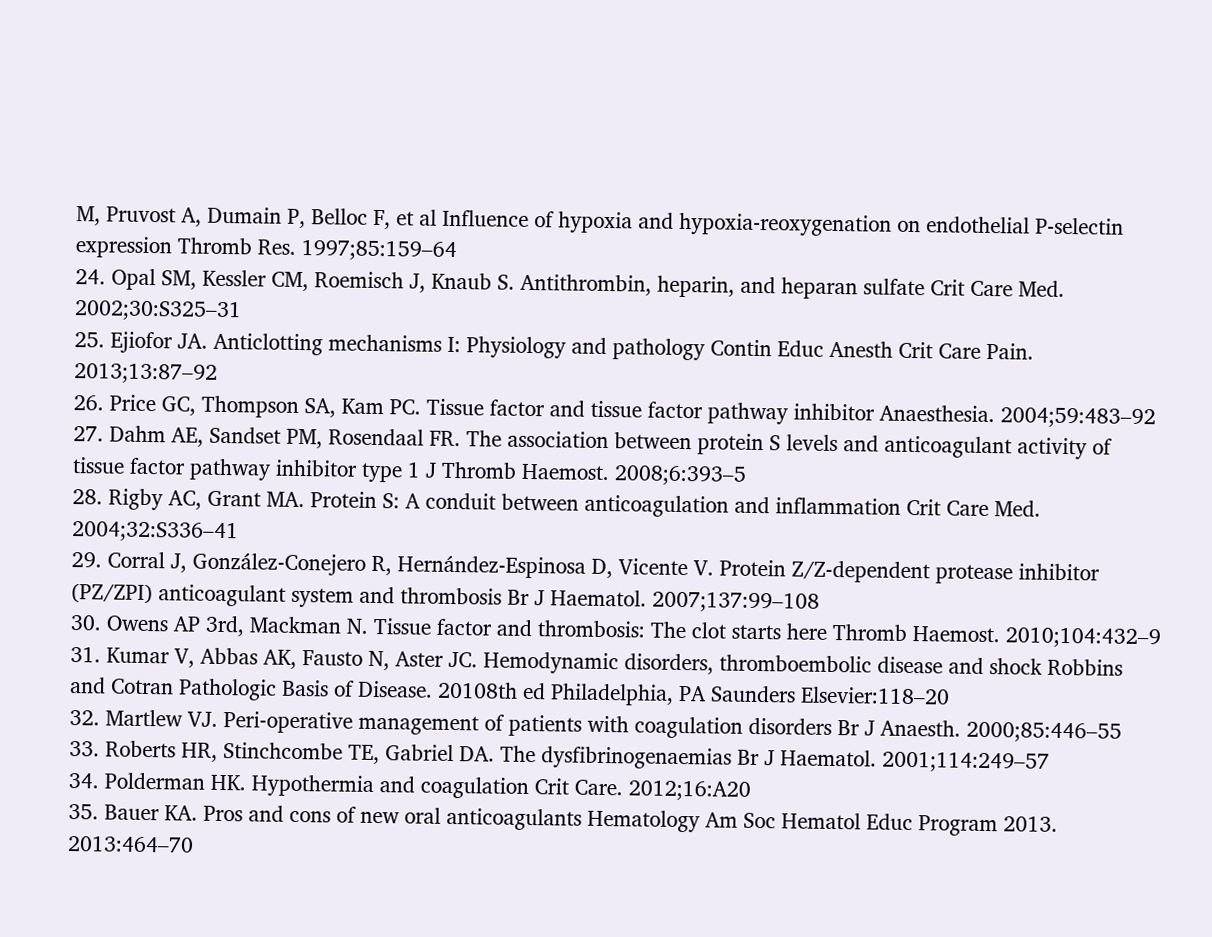M, Pruvost A, Dumain P, Belloc F, et al Influence of hypoxia and hypoxia-reoxygenation on endothelial P-selectin expression Thromb Res. 1997;85:159–64
24. Opal SM, Kessler CM, Roemisch J, Knaub S. Antithrombin, heparin, and heparan sulfate Crit Care Med. 2002;30:S325–31
25. Ejiofor JA. Anticlotting mechanisms I: Physiology and pathology Contin Educ Anesth Crit Care Pain. 2013;13:87–92
26. Price GC, Thompson SA, Kam PC. Tissue factor and tissue factor pathway inhibitor Anaesthesia. 2004;59:483–92
27. Dahm AE, Sandset PM, Rosendaal FR. The association between protein S levels and anticoagulant activity of tissue factor pathway inhibitor type 1 J Thromb Haemost. 2008;6:393–5
28. Rigby AC, Grant MA. Protein S: A conduit between anticoagulation and inflammation Crit Care Med. 2004;32:S336–41
29. Corral J, González-Conejero R, Hernández-Espinosa D, Vicente V. Protein Z/Z-dependent protease inhibitor (PZ/ZPI) anticoagulant system and thrombosis Br J Haematol. 2007;137:99–108
30. Owens AP 3rd, Mackman N. Tissue factor and thrombosis: The clot starts here Thromb Haemost. 2010;104:432–9
31. Kumar V, Abbas AK, Fausto N, Aster JC. Hemodynamic disorders, thromboembolic disease and shock Robbins and Cotran Pathologic Basis of Disease. 20108th ed Philadelphia, PA Saunders Elsevier:118–20
32. Martlew VJ. Peri-operative management of patients with coagulation disorders Br J Anaesth. 2000;85:446–55
33. Roberts HR, Stinchcombe TE, Gabriel DA. The dysfibrinogenaemias Br J Haematol. 2001;114:249–57
34. Polderman HK. Hypothermia and coagulation Crit Care. 2012;16:A20
35. Bauer KA. Pros and cons of new oral anticoagulants Hematology Am Soc Hematol Educ Program 2013. 2013:464–70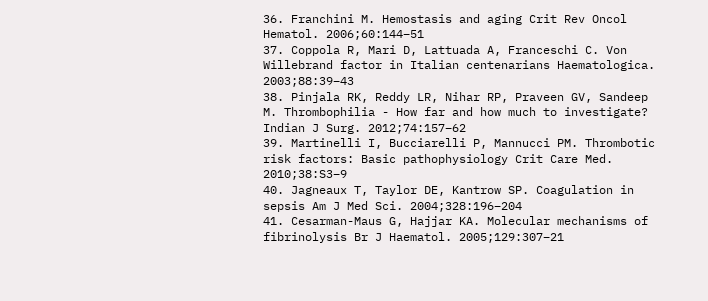36. Franchini M. Hemostasis and aging Crit Rev Oncol Hematol. 2006;60:144–51
37. Coppola R, Mari D, Lattuada A, Franceschi C. Von Willebrand factor in Italian centenarians Haematologica. 2003;88:39–43
38. Pinjala RK, Reddy LR, Nihar RP, Praveen GV, Sandeep M. Thrombophilia - How far and how much to investigate? Indian J Surg. 2012;74:157–62
39. Martinelli I, Bucciarelli P, Mannucci PM. Thrombotic risk factors: Basic pathophysiology Crit Care Med. 2010;38:S3–9
40. Jagneaux T, Taylor DE, Kantrow SP. Coagulation in sepsis Am J Med Sci. 2004;328:196–204
41. Cesarman-Maus G, Hajjar KA. Molecular mechanisms of fibrinolysis Br J Haematol. 2005;129:307–21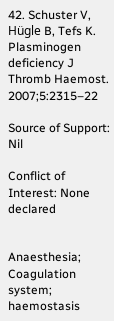42. Schuster V, Hügle B, Tefs K. Plasminogen deficiency J Thromb Haemost. 2007;5:2315–22

Source of Support: Nil

Conflict of Interest: None declared


Anaesthesia; Coagulation system; haemostasis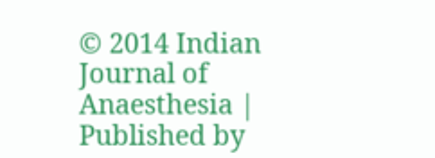© 2014 Indian Journal of Anaesthesia | Published by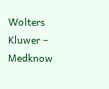Wolters Kluwer – Medknow